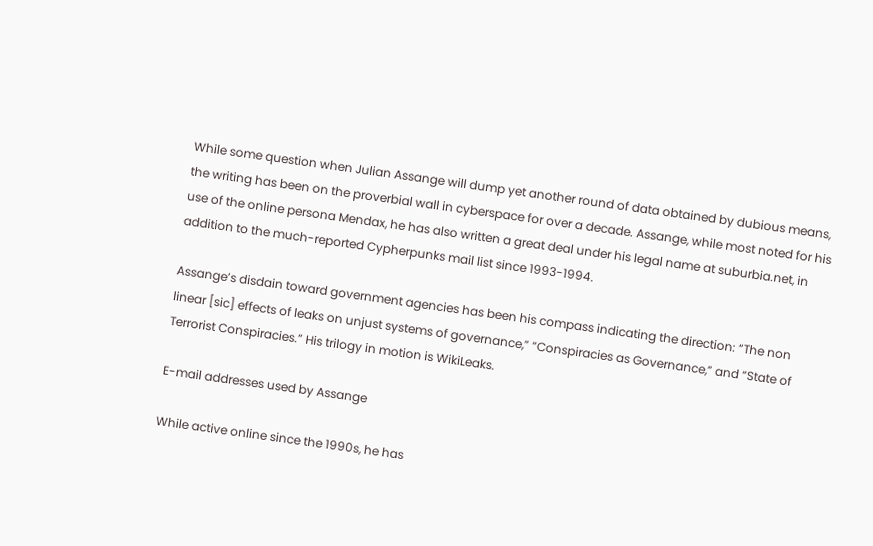While some question when Julian Assange will dump yet another round of data obtained by dubious means, the writing has been on the proverbial wall in cyberspace for over a decade. Assange, while most noted for his use of the online persona Mendax, he has also written a great deal under his legal name at suburbia.net, in addition to the much-reported Cypherpunks mail list since 1993-1994.

Assange’s disdain toward government agencies has been his compass indicating the direction: “The non linear [sic] effects of leaks on unjust systems of governance,” “Conspiracies as Governance,” and “State of Terrorist Conspiracies.” His trilogy in motion is WikiLeaks.

E-mail addresses used by Assange

While active online since the 1990s, he has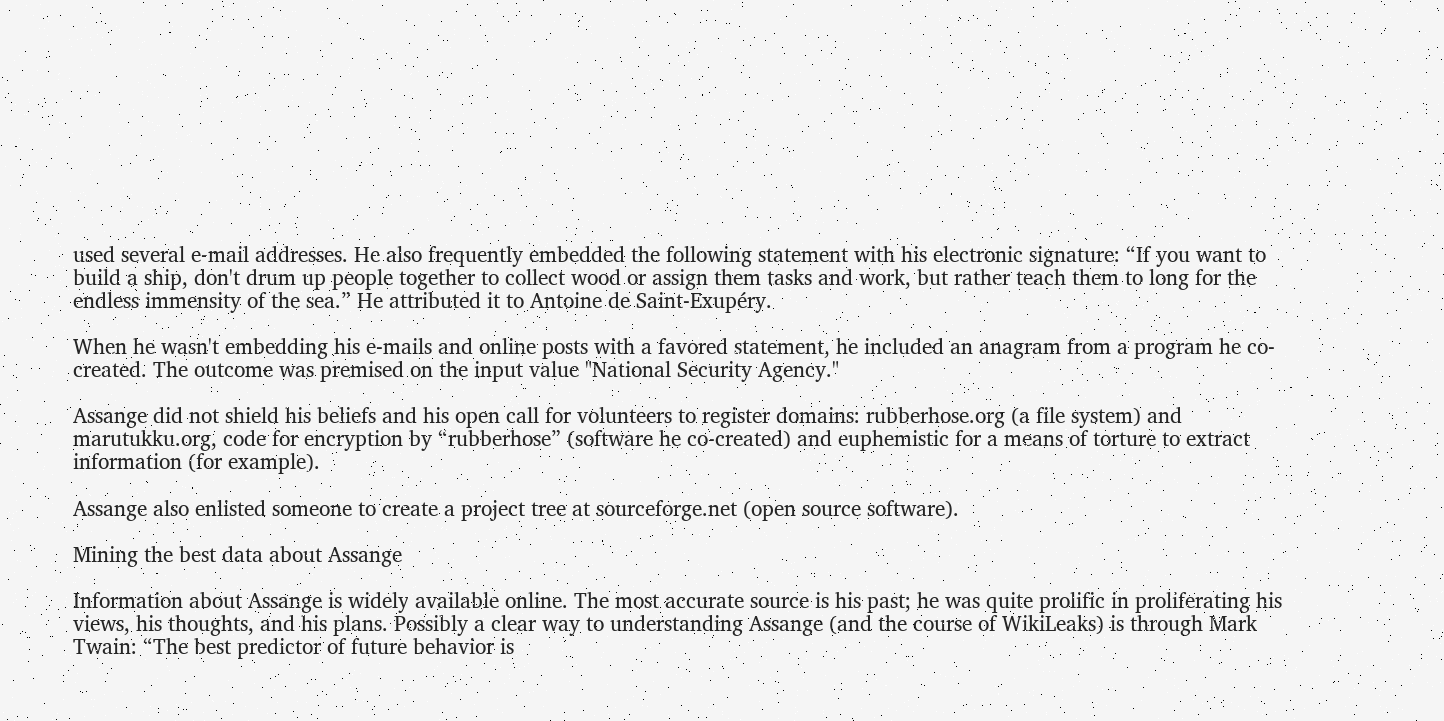used several e-mail addresses. He also frequently embedded the following statement with his electronic signature: “If you want to build a ship, don't drum up people together to collect wood or assign them tasks and work, but rather teach them to long for the endless immensity of the sea.” He attributed it to Antoine de Saint-Exupéry.

When he wasn't embedding his e-mails and online posts with a favored statement, he included an anagram from a program he co-created. The outcome was premised on the input value "National Security Agency."

Assange did not shield his beliefs and his open call for volunteers to register domains: rubberhose.org (a file system) and marutukku.org, code for encryption by “rubberhose” (software he co-created) and euphemistic for a means of torture to extract information (for example).

Assange also enlisted someone to create a project tree at sourceforge.net (open source software).

Mining the best data about Assange

Information about Assange is widely available online. The most accurate source is his past; he was quite prolific in proliferating his views, his thoughts, and his plans. Possibly a clear way to understanding Assange (and the course of WikiLeaks) is through Mark Twain: “The best predictor of future behavior is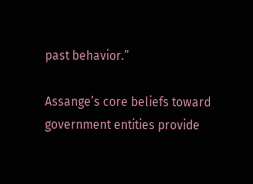past behavior.”

Assange’s core beliefs toward government entities provide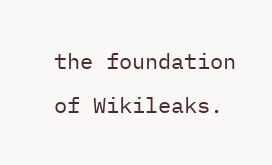the foundation of Wikileaks.